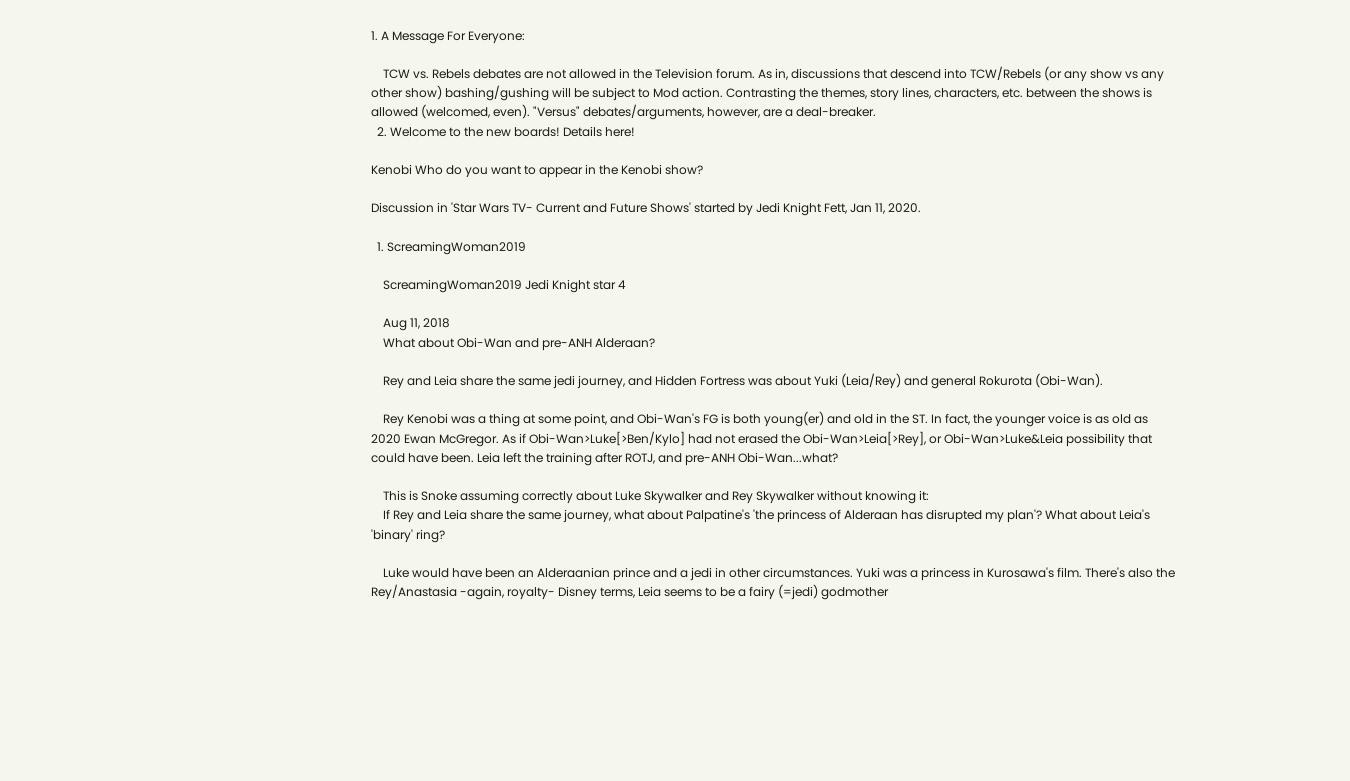1. A Message For Everyone:

    TCW vs. Rebels debates are not allowed in the Television forum. As in, discussions that descend into TCW/Rebels (or any show vs any other show) bashing/gushing will be subject to Mod action. Contrasting the themes, story lines, characters, etc. between the shows is allowed (welcomed, even). "Versus" debates/arguments, however, are a deal-breaker.
  2. Welcome to the new boards! Details here!

Kenobi Who do you want to appear in the Kenobi show?

Discussion in 'Star Wars TV- Current and Future Shows' started by Jedi Knight Fett, Jan 11, 2020.

  1. ScreamingWoman2019

    ScreamingWoman2019 Jedi Knight star 4

    Aug 11, 2018
    What about Obi-Wan and pre-ANH Alderaan?

    Rey and Leia share the same jedi journey, and Hidden Fortress was about Yuki (Leia/Rey) and general Rokurota (Obi-Wan).

    Rey Kenobi was a thing at some point, and Obi-Wan's FG is both young(er) and old in the ST. In fact, the younger voice is as old as 2020 Ewan McGregor. As if Obi-Wan>Luke[>Ben/Kylo] had not erased the Obi-Wan>Leia[>Rey], or Obi-Wan>Luke&Leia possibility that could have been. Leia left the training after ROTJ, and pre-ANH Obi-Wan...what?

    This is Snoke assuming correctly about Luke Skywalker and Rey Skywalker without knowing it:
    If Rey and Leia share the same journey, what about Palpatine's 'the princess of Alderaan has disrupted my plan'? What about Leia's 'binary' ring?

    Luke would have been an Alderaanian prince and a jedi in other circumstances. Yuki was a princess in Kurosawa's film. There's also the Rey/Anastasia -again, royalty- Disney terms, Leia seems to be a fairy (=jedi) godmother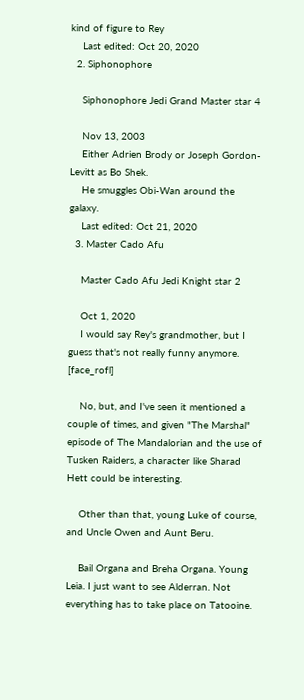kind of figure to Rey
    Last edited: Oct 20, 2020
  2. Siphonophore

    Siphonophore Jedi Grand Master star 4

    Nov 13, 2003
    Either Adrien Brody or Joseph Gordon-Levitt as Bo Shek.
    He smuggles Obi-Wan around the galaxy.
    Last edited: Oct 21, 2020
  3. Master Cado Afu

    Master Cado Afu Jedi Knight star 2

    Oct 1, 2020
    I would say Rey's grandmother, but I guess that's not really funny anymore. [face_rofl]

    No, but, and I've seen it mentioned a couple of times, and given "The Marshal" episode of The Mandalorian and the use of Tusken Raiders, a character like Sharad Hett could be interesting.

    Other than that, young Luke of course, and Uncle Owen and Aunt Beru.

    Bail Organa and Breha Organa. Young Leia. I just want to see Alderran. Not everything has to take place on Tatooine.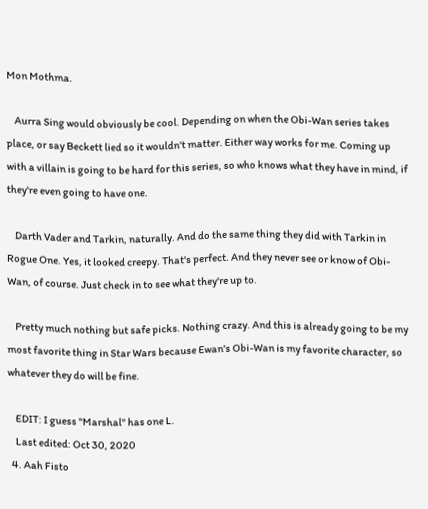Mon Mothma.

    Aurra Sing would obviously be cool. Depending on when the Obi-Wan series takes place, or say Beckett lied so it wouldn't matter. Either way works for me. Coming up with a villain is going to be hard for this series, so who knows what they have in mind, if they're even going to have one.

    Darth Vader and Tarkin, naturally. And do the same thing they did with Tarkin in Rogue One. Yes, it looked creepy. That's perfect. And they never see or know of Obi-Wan, of course. Just check in to see what they're up to.

    Pretty much nothing but safe picks. Nothing crazy. And this is already going to be my most favorite thing in Star Wars because Ewan's Obi-Wan is my favorite character, so whatever they do will be fine.

    EDIT: I guess "Marshal" has one L.
    Last edited: Oct 30, 2020
  4. Aah Fisto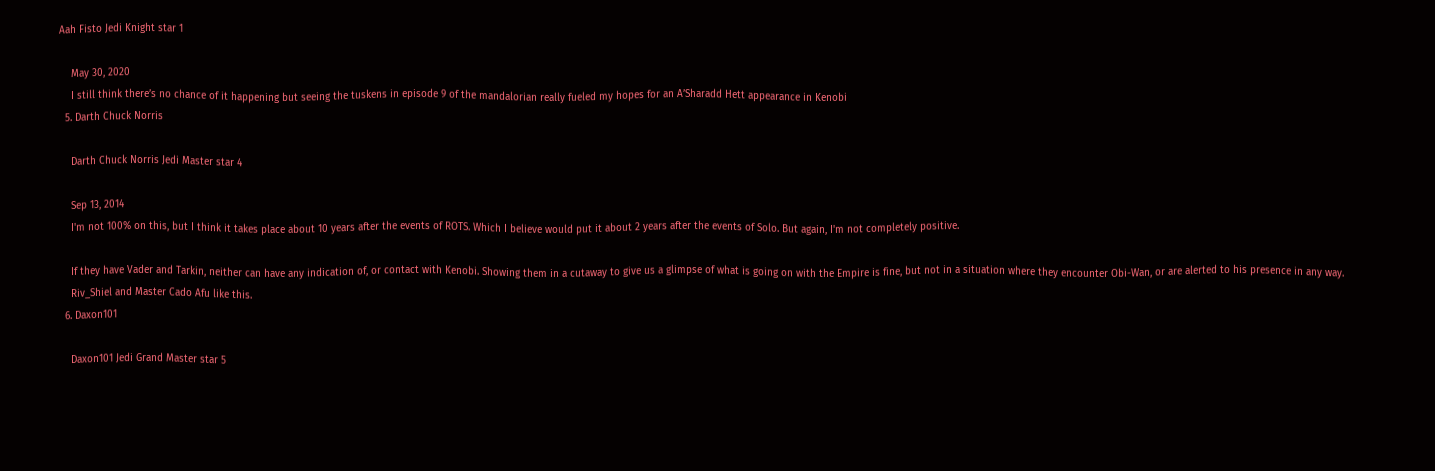Aah Fisto Jedi Knight star 1

    May 30, 2020
    I still think there’s no chance of it happening but seeing the tuskens in episode 9 of the mandalorian really fueled my hopes for an A’Sharadd Hett appearance in Kenobi
  5. Darth Chuck Norris

    Darth Chuck Norris Jedi Master star 4

    Sep 13, 2014
    I'm not 100% on this, but I think it takes place about 10 years after the events of ROTS. Which I believe would put it about 2 years after the events of Solo. But again, I'm not completely positive.

    If they have Vader and Tarkin, neither can have any indication of, or contact with Kenobi. Showing them in a cutaway to give us a glimpse of what is going on with the Empire is fine, but not in a situation where they encounter Obi-Wan, or are alerted to his presence in any way.
    Riv_Shiel and Master Cado Afu like this.
  6. Daxon101

    Daxon101 Jedi Grand Master star 5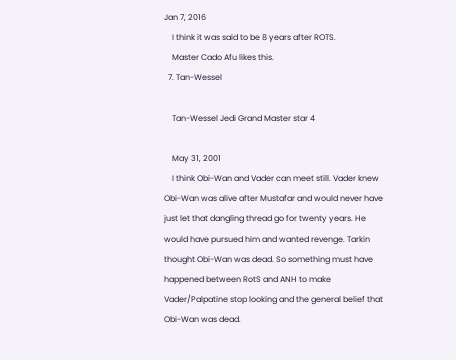Jan 7, 2016
    I think it was said to be 8 years after ROTS.
    Master Cado Afu likes this.
  7. Tan-Wessel

    Tan-Wessel Jedi Grand Master star 4

    May 31, 2001
    I think Obi-Wan and Vader can meet still. Vader knew Obi-Wan was alive after Mustafar and would never have just let that dangling thread go for twenty years. He would have pursued him and wanted revenge. Tarkin thought Obi-Wan was dead. So something must have happened between RotS and ANH to make Vader/Palpatine stop looking and the general belief that Obi-Wan was dead.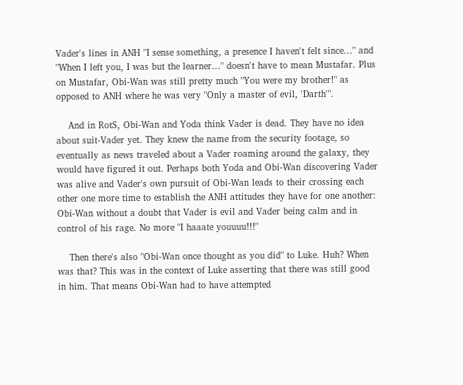Vader's lines in ANH "I sense something, a presence I haven't felt since..." and "When I left you, I was but the learner..." doesn't have to mean Mustafar. Plus on Mustafar, Obi-Wan was still pretty much "You were my brother!" as opposed to ANH where he was very "Only a master of evil, 'Darth'".

    And in RotS, Obi-Wan and Yoda think Vader is dead. They have no idea about suit-Vader yet. They knew the name from the security footage, so eventually as news traveled about a Vader roaming around the galaxy, they would have figured it out. Perhaps both Yoda and Obi-Wan discovering Vader was alive and Vader's own pursuit of Obi-Wan leads to their crossing each other one more time to establish the ANH attitudes they have for one another: Obi-Wan without a doubt that Vader is evil and Vader being calm and in control of his rage. No more "I haaate youuuu!!!"

    Then there's also "Obi-Wan once thought as you did" to Luke. Huh? When was that? This was in the context of Luke asserting that there was still good in him. That means Obi-Wan had to have attempted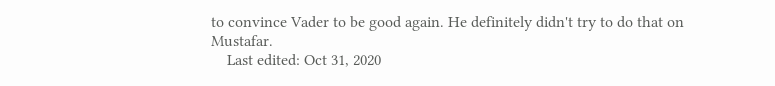to convince Vader to be good again. He definitely didn't try to do that on Mustafar.
    Last edited: Oct 31, 2020